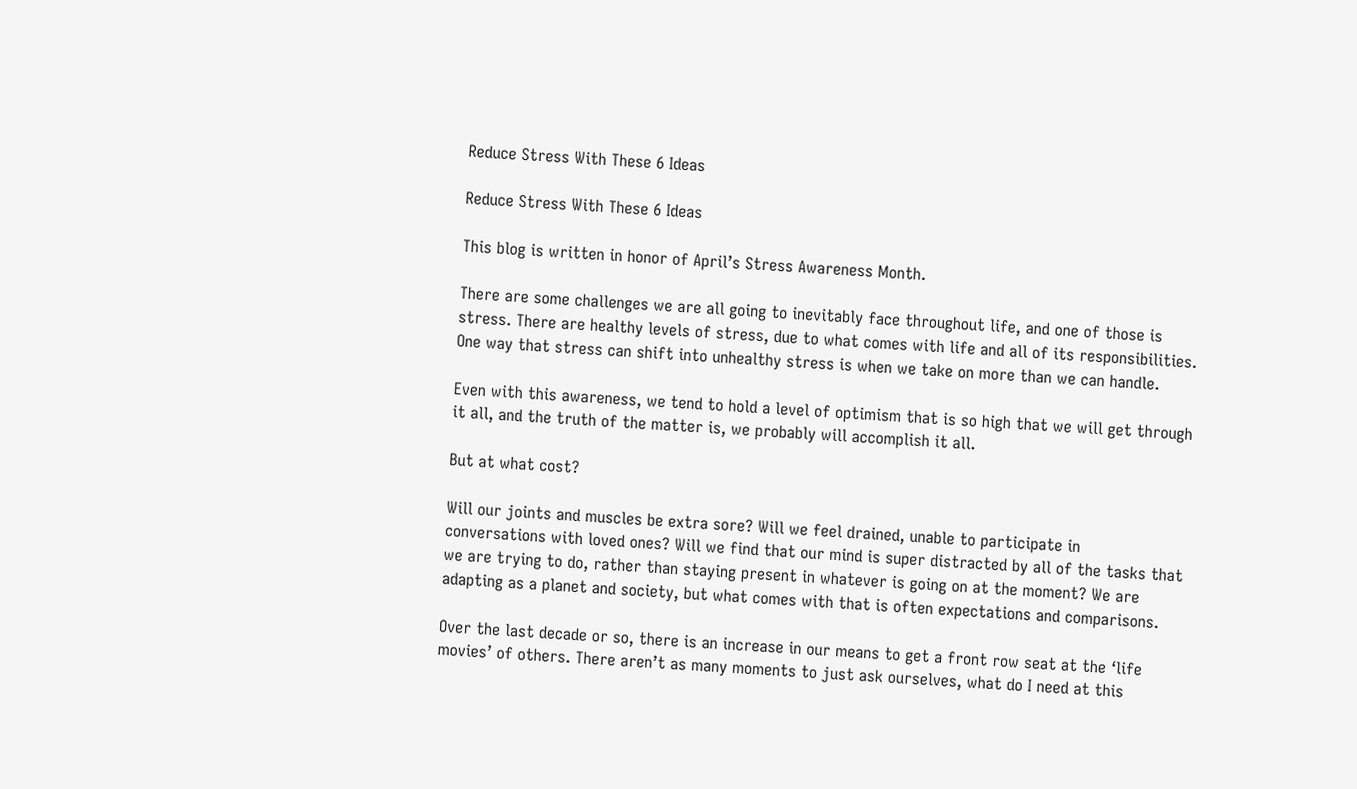Reduce Stress With These 6 Ideas

Reduce Stress With These 6 Ideas

This blog is written in honor of April’s Stress Awareness Month.

There are some challenges we are all going to inevitably face throughout life, and one of those is stress. There are healthy levels of stress, due to what comes with life and all of its responsibilities. One way that stress can shift into unhealthy stress is when we take on more than we can handle.

Even with this awareness, we tend to hold a level of optimism that is so high that we will get through it all, and the truth of the matter is, we probably will accomplish it all.

But at what cost?

Will our joints and muscles be extra sore? Will we feel drained, unable to participate in conversations with loved ones? Will we find that our mind is super distracted by all of the tasks that we are trying to do, rather than staying present in whatever is going on at the moment? We are adapting as a planet and society, but what comes with that is often expectations and comparisons.

Over the last decade or so, there is an increase in our means to get a front row seat at the ‘life movies’ of others. There aren’t as many moments to just ask ourselves, what do I need at this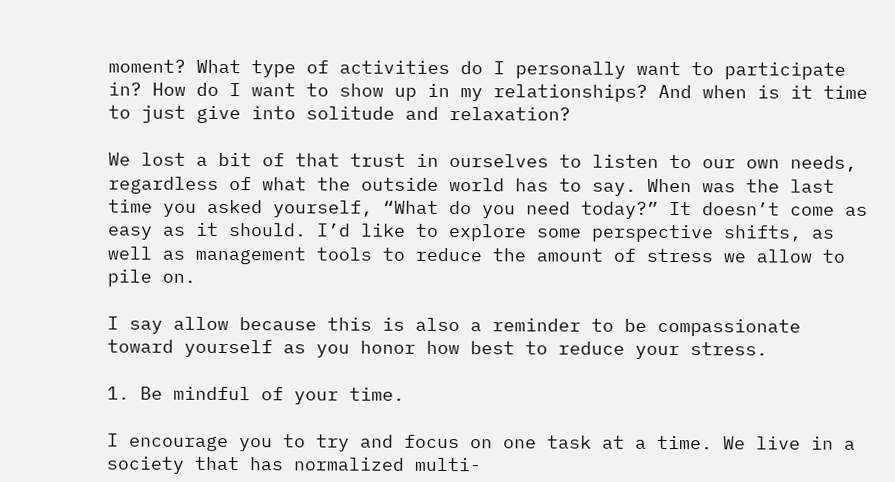moment? What type of activities do I personally want to participate in? How do I want to show up in my relationships? And when is it time to just give into solitude and relaxation?

We lost a bit of that trust in ourselves to listen to our own needs, regardless of what the outside world has to say. When was the last time you asked yourself, “What do you need today?” It doesn’t come as easy as it should. I’d like to explore some perspective shifts, as well as management tools to reduce the amount of stress we allow to pile on.

I say allow because this is also a reminder to be compassionate toward yourself as you honor how best to reduce your stress.

1. Be mindful of your time.

I encourage you to try and focus on one task at a time. We live in a society that has normalized multi-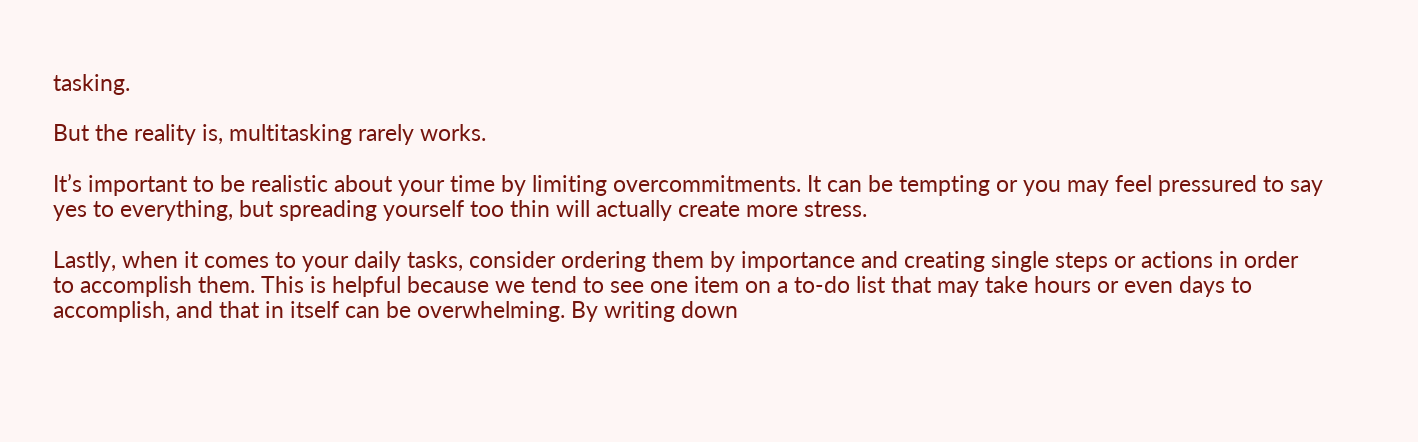tasking.

But the reality is, multitasking rarely works.

It’s important to be realistic about your time by limiting overcommitments. It can be tempting or you may feel pressured to say yes to everything, but spreading yourself too thin will actually create more stress.

Lastly, when it comes to your daily tasks, consider ordering them by importance and creating single steps or actions in order to accomplish them. This is helpful because we tend to see one item on a to-do list that may take hours or even days to accomplish, and that in itself can be overwhelming. By writing down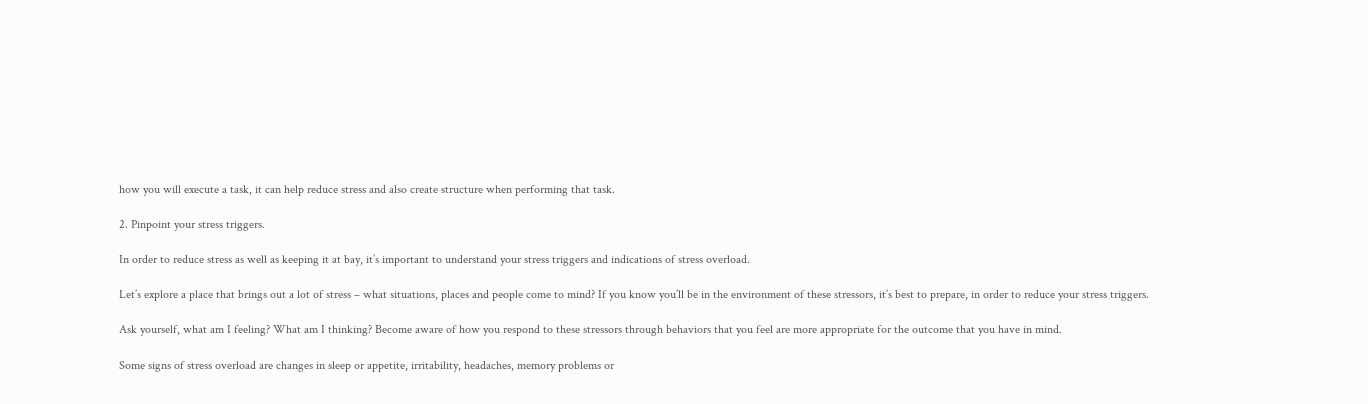how you will execute a task, it can help reduce stress and also create structure when performing that task.

2. Pinpoint your stress triggers.

In order to reduce stress as well as keeping it at bay, it’s important to understand your stress triggers and indications of stress overload.

Let’s explore a place that brings out a lot of stress – what situations, places and people come to mind? If you know you’ll be in the environment of these stressors, it’s best to prepare, in order to reduce your stress triggers.

Ask yourself, what am I feeling? What am I thinking? Become aware of how you respond to these stressors through behaviors that you feel are more appropriate for the outcome that you have in mind.

Some signs of stress overload are changes in sleep or appetite, irritability, headaches, memory problems or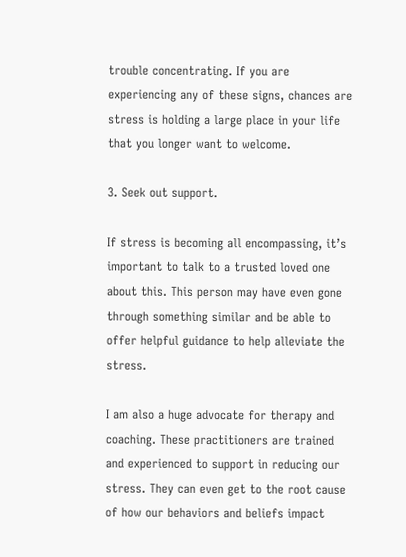trouble concentrating. If you are experiencing any of these signs, chances are stress is holding a large place in your life that you longer want to welcome.

3. Seek out support.

If stress is becoming all encompassing, it’s important to talk to a trusted loved one about this. This person may have even gone through something similar and be able to offer helpful guidance to help alleviate the stress.

I am also a huge advocate for therapy and coaching. These practitioners are trained and experienced to support in reducing our stress. They can even get to the root cause of how our behaviors and beliefs impact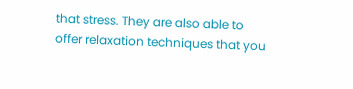that stress. They are also able to offer relaxation techniques that you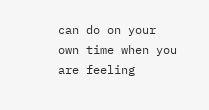can do on your own time when you are feeling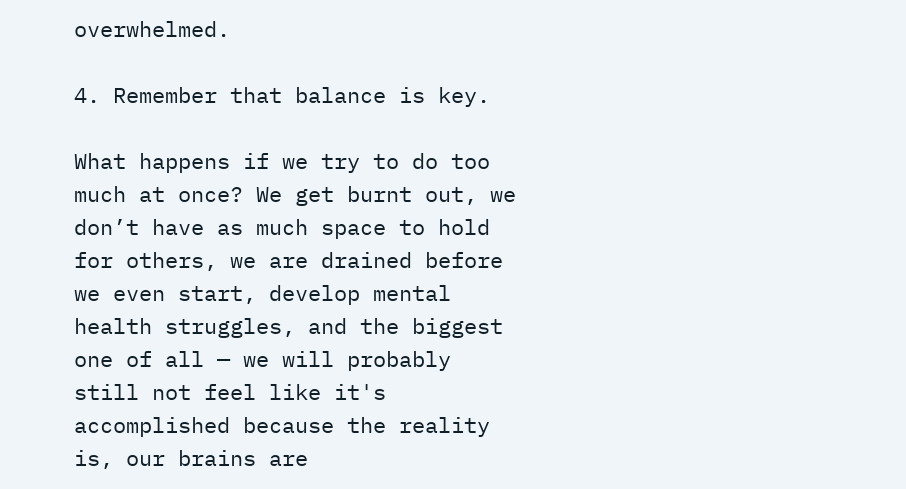overwhelmed.

4. Remember that balance is key.

What happens if we try to do too much at once? We get burnt out, we don’t have as much space to hold for others, we are drained before we even start, develop mental health struggles, and the biggest one of all — we will probably still not feel like it's accomplished because the reality is, our brains are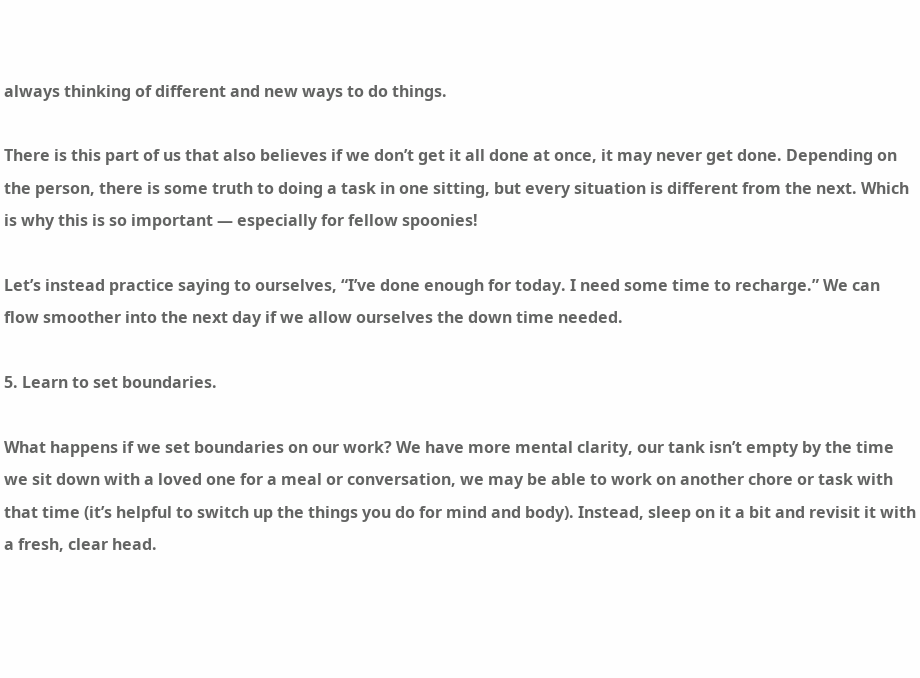always thinking of different and new ways to do things.

There is this part of us that also believes if we don’t get it all done at once, it may never get done. Depending on the person, there is some truth to doing a task in one sitting, but every situation is different from the next. Which is why this is so important — especially for fellow spoonies!

Let’s instead practice saying to ourselves, “I’ve done enough for today. I need some time to recharge.” We can flow smoother into the next day if we allow ourselves the down time needed.

5. Learn to set boundaries.

What happens if we set boundaries on our work? We have more mental clarity, our tank isn’t empty by the time we sit down with a loved one for a meal or conversation, we may be able to work on another chore or task with that time (it’s helpful to switch up the things you do for mind and body). Instead, sleep on it a bit and revisit it with a fresh, clear head.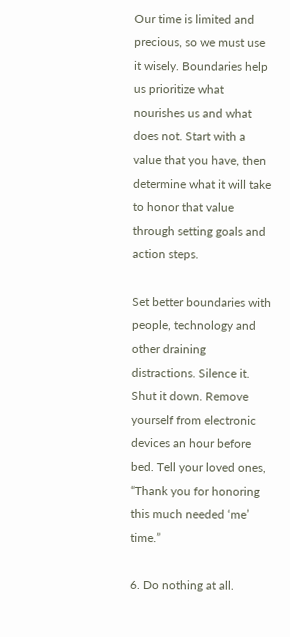Our time is limited and precious, so we must use it wisely. Boundaries help us prioritize what nourishes us and what does not. Start with a value that you have, then determine what it will take to honor that value through setting goals and action steps.

Set better boundaries with people, technology and other draining distractions. Silence it. Shut it down. Remove yourself from electronic devices an hour before bed. Tell your loved ones, “Thank you for honoring this much needed ‘me’ time.”

6. Do nothing at all.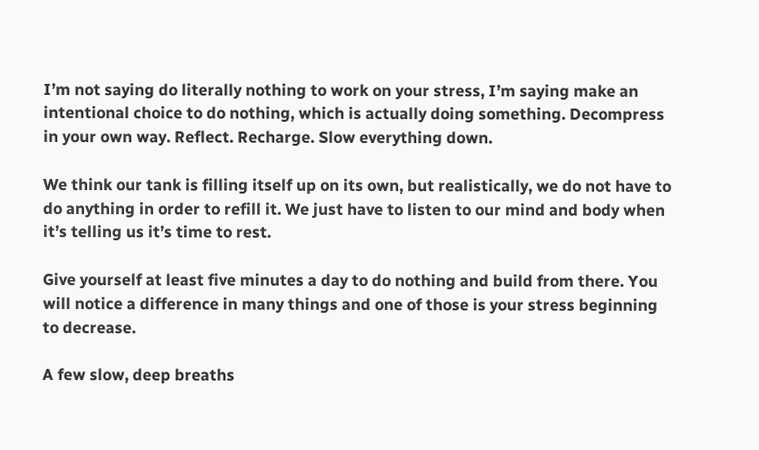I’m not saying do literally nothing to work on your stress, I’m saying make an intentional choice to do nothing, which is actually doing something. Decompress in your own way. Reflect. Recharge. Slow everything down.

We think our tank is filling itself up on its own, but realistically, we do not have to do anything in order to refill it. We just have to listen to our mind and body when it’s telling us it’s time to rest.

Give yourself at least five minutes a day to do nothing and build from there. You will notice a difference in many things and one of those is your stress beginning to decrease.

A few slow, deep breaths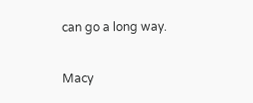can go a long way.

Macy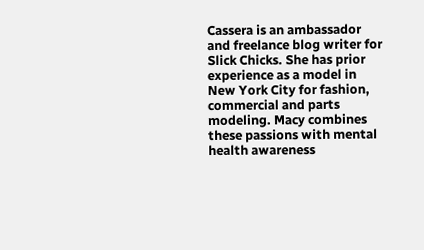Cassera is an ambassador and freelance blog writer for Slick Chicks. She has prior experience as a model in New York City for fashion, commercial and parts modeling. Macy combines these passions with mental health awareness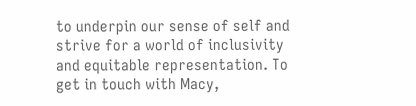to underpin our sense of self and strive for a world of inclusivity and equitable representation. To get in touch with Macy,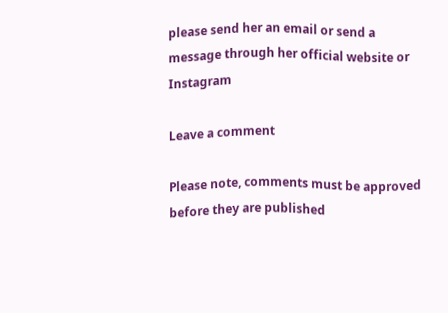please send her an email or send a message through her official website or Instagram

Leave a comment

Please note, comments must be approved before they are published